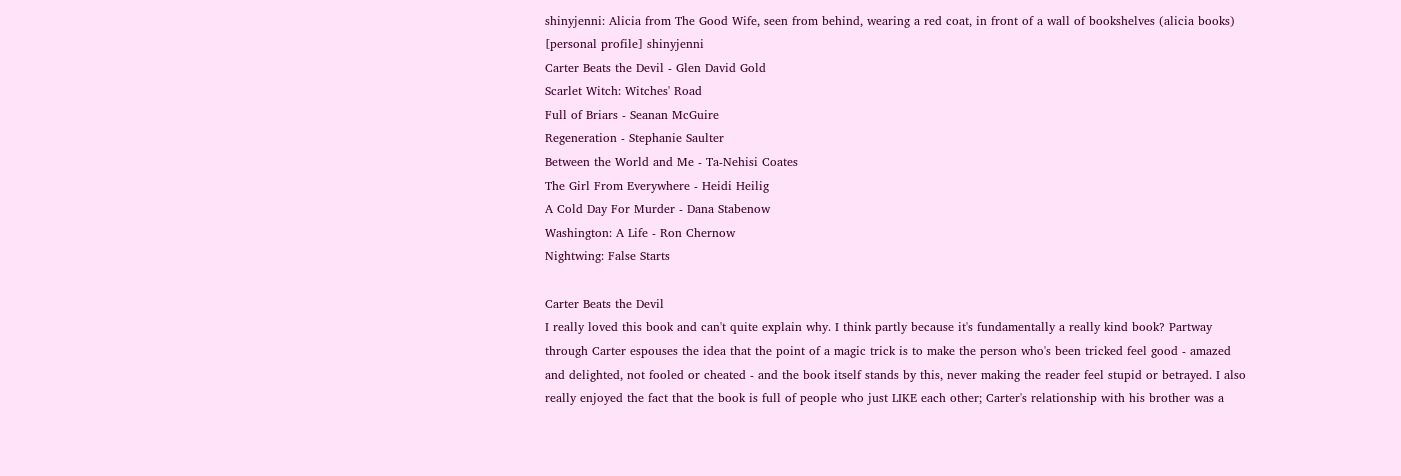shinyjenni: Alicia from The Good Wife, seen from behind, wearing a red coat, in front of a wall of bookshelves (alicia books)
[personal profile] shinyjenni
Carter Beats the Devil - Glen David Gold
Scarlet Witch: Witches' Road
Full of Briars - Seanan McGuire
Regeneration - Stephanie Saulter
Between the World and Me - Ta-Nehisi Coates
The Girl From Everywhere - Heidi Heilig
A Cold Day For Murder - Dana Stabenow
Washington: A Life - Ron Chernow
Nightwing: False Starts

Carter Beats the Devil
I really loved this book and can't quite explain why. I think partly because it's fundamentally a really kind book? Partway through Carter espouses the idea that the point of a magic trick is to make the person who's been tricked feel good - amazed and delighted, not fooled or cheated - and the book itself stands by this, never making the reader feel stupid or betrayed. I also really enjoyed the fact that the book is full of people who just LIKE each other; Carter's relationship with his brother was a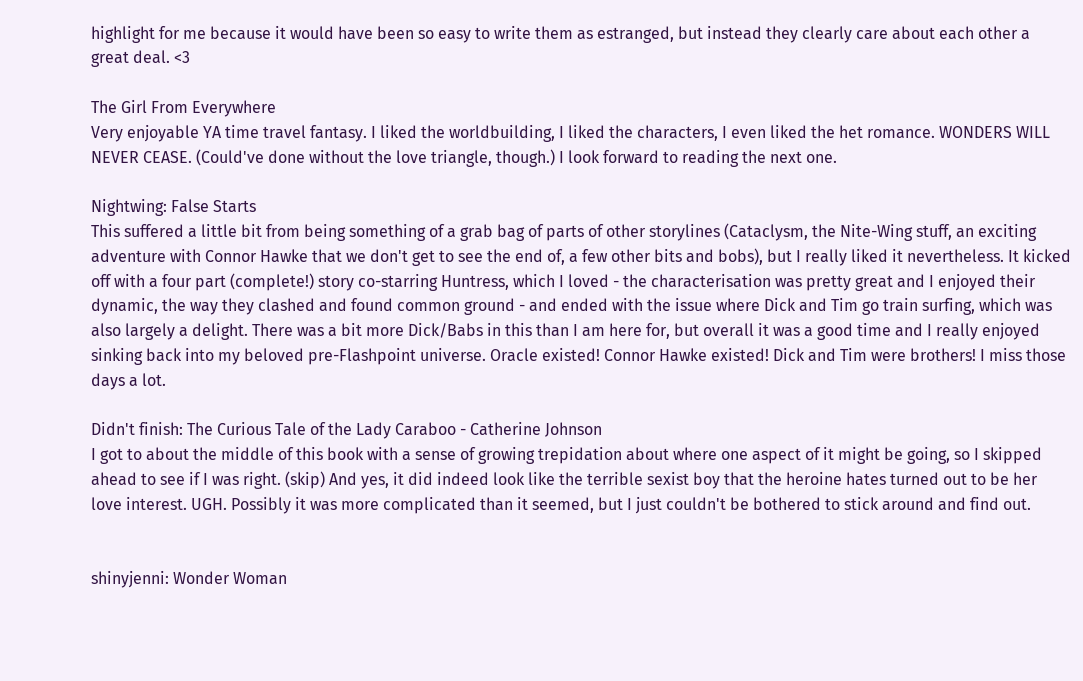highlight for me because it would have been so easy to write them as estranged, but instead they clearly care about each other a great deal. <3

The Girl From Everywhere
Very enjoyable YA time travel fantasy. I liked the worldbuilding, I liked the characters, I even liked the het romance. WONDERS WILL NEVER CEASE. (Could've done without the love triangle, though.) I look forward to reading the next one.

Nightwing: False Starts
This suffered a little bit from being something of a grab bag of parts of other storylines (Cataclysm, the Nite-Wing stuff, an exciting adventure with Connor Hawke that we don't get to see the end of, a few other bits and bobs), but I really liked it nevertheless. It kicked off with a four part (complete!) story co-starring Huntress, which I loved - the characterisation was pretty great and I enjoyed their dynamic, the way they clashed and found common ground - and ended with the issue where Dick and Tim go train surfing, which was also largely a delight. There was a bit more Dick/Babs in this than I am here for, but overall it was a good time and I really enjoyed sinking back into my beloved pre-Flashpoint universe. Oracle existed! Connor Hawke existed! Dick and Tim were brothers! I miss those days a lot.

Didn't finish: The Curious Tale of the Lady Caraboo - Catherine Johnson
I got to about the middle of this book with a sense of growing trepidation about where one aspect of it might be going, so I skipped ahead to see if I was right. (skip) And yes, it did indeed look like the terrible sexist boy that the heroine hates turned out to be her love interest. UGH. Possibly it was more complicated than it seemed, but I just couldn't be bothered to stick around and find out.


shinyjenni: Wonder Woman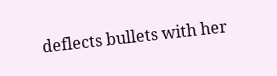deflects bullets with her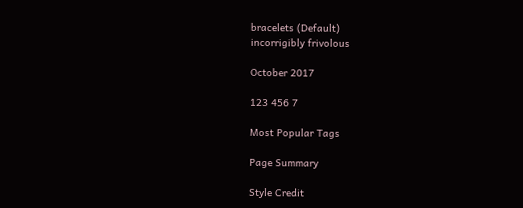bracelets (Default)
incorrigibly frivolous

October 2017

123 456 7

Most Popular Tags

Page Summary

Style Credit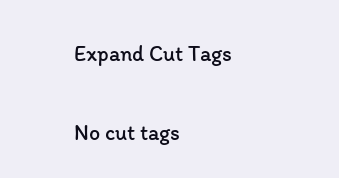Expand Cut Tags

No cut tags